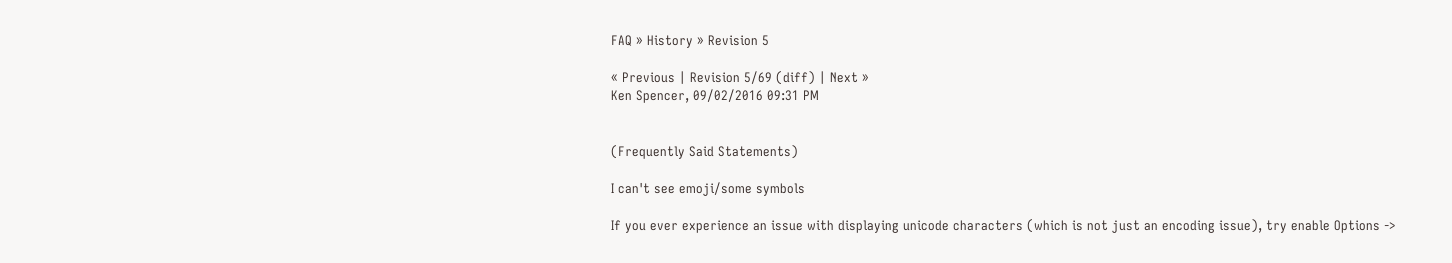FAQ » History » Revision 5

« Previous | Revision 5/69 (diff) | Next »
Ken Spencer, 09/02/2016 09:31 PM


(Frequently Said Statements)

I can't see emoji/some symbols

If you ever experience an issue with displaying unicode characters (which is not just an encoding issue), try enable Options ->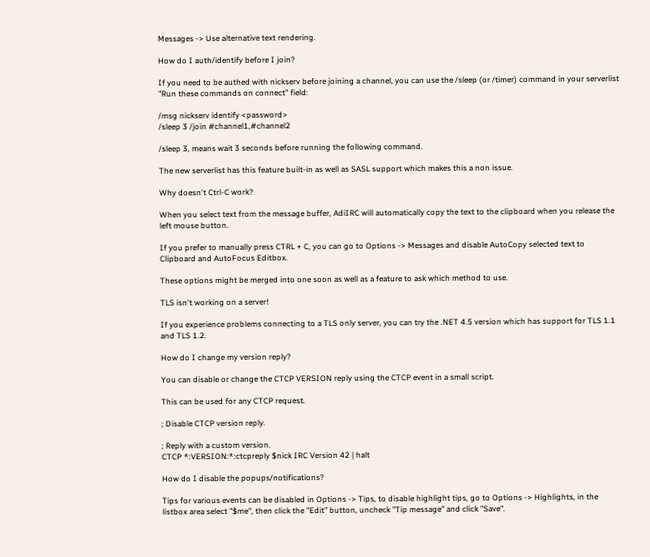Messages -> Use alternative text rendering.

How do I auth/identify before I join?

If you need to be authed with nickserv before joining a channel, you can use the /sleep (or /timer) command in your serverlist "Run these commands on connect" field:

/msg nickserv identify <password>
/sleep 3 /join #channel1,#channel2

/sleep 3, means wait 3 seconds before running the following command.

The new serverlist has this feature built-in as well as SASL support which makes this a non issue.

Why doesn't Ctrl-C work?

When you select text from the message buffer, AdiIRC will automatically copy the text to the clipboard when you release the left mouse button.

If you prefer to manually press CTRL + C, you can go to Options -> Messages and disable AutoCopy selected text to Clipboard and AutoFocus Editbox.

These options might be merged into one soon as well as a feature to ask which method to use.

TLS isn't working on a server!

If you experience problems connecting to a TLS only server, you can try the .NET 4.5 version which has support for TLS 1.1 and TLS 1.2.

How do I change my version reply?

You can disable or change the CTCP VERSION reply using the CTCP event in a small script.

This can be used for any CTCP request.

; Disable CTCP version reply.

; Reply with a custom version.
CTCP *:VERSION:*:ctcpreply $nick IRC Version 42 | halt

How do I disable the popups/notifications?

Tips for various events can be disabled in Options -> Tips, to disable highlight tips, go to Options -> Highlights, in the listbox area select "$me", then click the "Edit" button, uncheck "Tip message" and click "Save".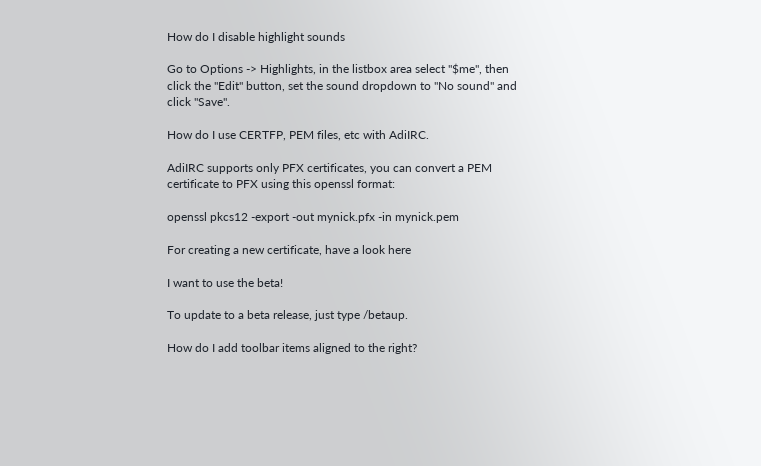How do I disable highlight sounds

Go to Options -> Highlights, in the listbox area select "$me", then click the "Edit" button, set the sound dropdown to "No sound" and click "Save".

How do I use CERTFP, PEM files, etc with AdiIRC.

AdiIRC supports only PFX certificates, you can convert a PEM certificate to PFX using this openssl format:

openssl pkcs12 -export -out mynick.pfx -in mynick.pem

For creating a new certificate, have a look here

I want to use the beta!

To update to a beta release, just type /betaup.

How do I add toolbar items aligned to the right?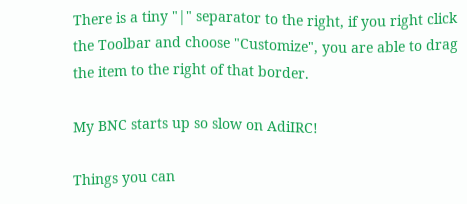There is a tiny "|" separator to the right, if you right click the Toolbar and choose "Customize", you are able to drag the item to the right of that border.

My BNC starts up so slow on AdiIRC!

Things you can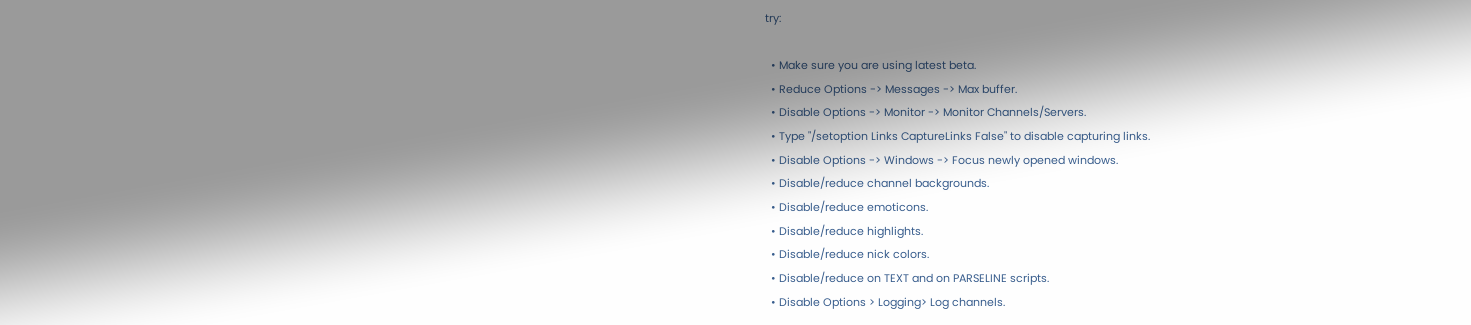try:

  • Make sure you are using latest beta.
  • Reduce Options -> Messages -> Max buffer.
  • Disable Options -> Monitor -> Monitor Channels/Servers.
  • Type "/setoption Links CaptureLinks False" to disable capturing links.
  • Disable Options -> Windows -> Focus newly opened windows.
  • Disable/reduce channel backgrounds.
  • Disable/reduce emoticons.
  • Disable/reduce highlights.
  • Disable/reduce nick colors.
  • Disable/reduce on TEXT and on PARSELINE scripts.
  • Disable Options > Logging> Log channels.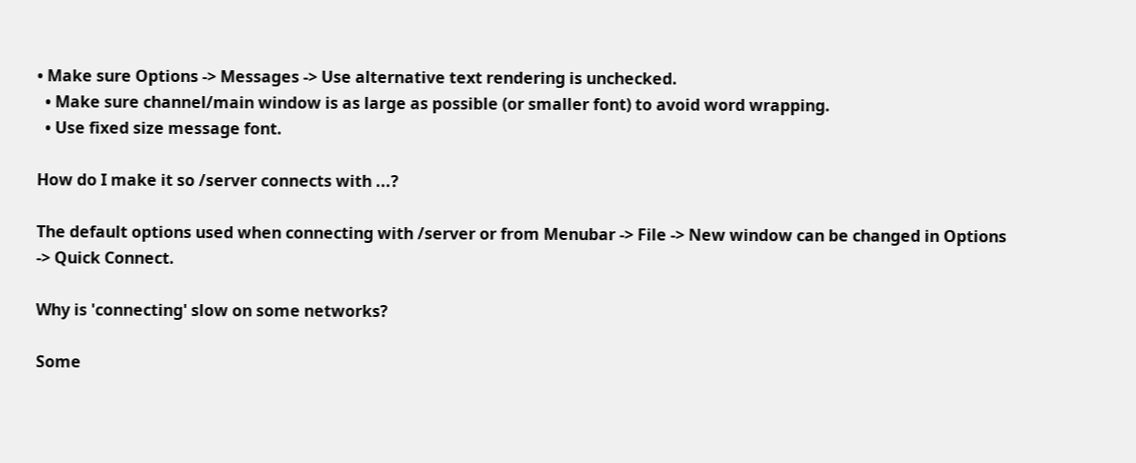• Make sure Options -> Messages -> Use alternative text rendering is unchecked.
  • Make sure channel/main window is as large as possible (or smaller font) to avoid word wrapping.
  • Use fixed size message font.

How do I make it so /server connects with ...?

The default options used when connecting with /server or from Menubar -> File -> New window can be changed in Options -> Quick Connect.

Why is 'connecting' slow on some networks?

Some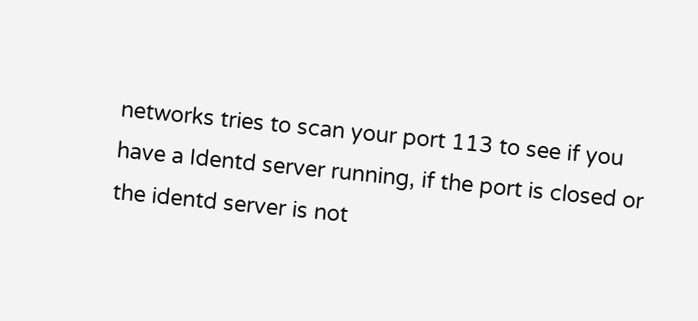networks tries to scan your port 113 to see if you have a Identd server running, if the port is closed or the identd server is not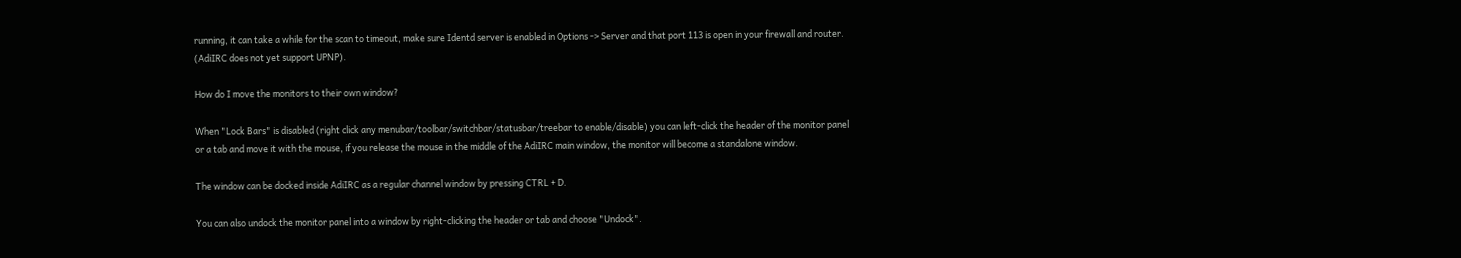running, it can take a while for the scan to timeout, make sure Identd server is enabled in Options -> Server and that port 113 is open in your firewall and router. (AdiIRC does not yet support UPNP).

How do I move the monitors to their own window?

When "Lock Bars" is disabled (right click any menubar/toolbar/switchbar/statusbar/treebar to enable/disable) you can left-click the header of the monitor panel or a tab and move it with the mouse, if you release the mouse in the middle of the AdiIRC main window, the monitor will become a standalone window.

The window can be docked inside AdiIRC as a regular channel window by pressing CTRL + D.

You can also undock the monitor panel into a window by right-clicking the header or tab and choose "Undock".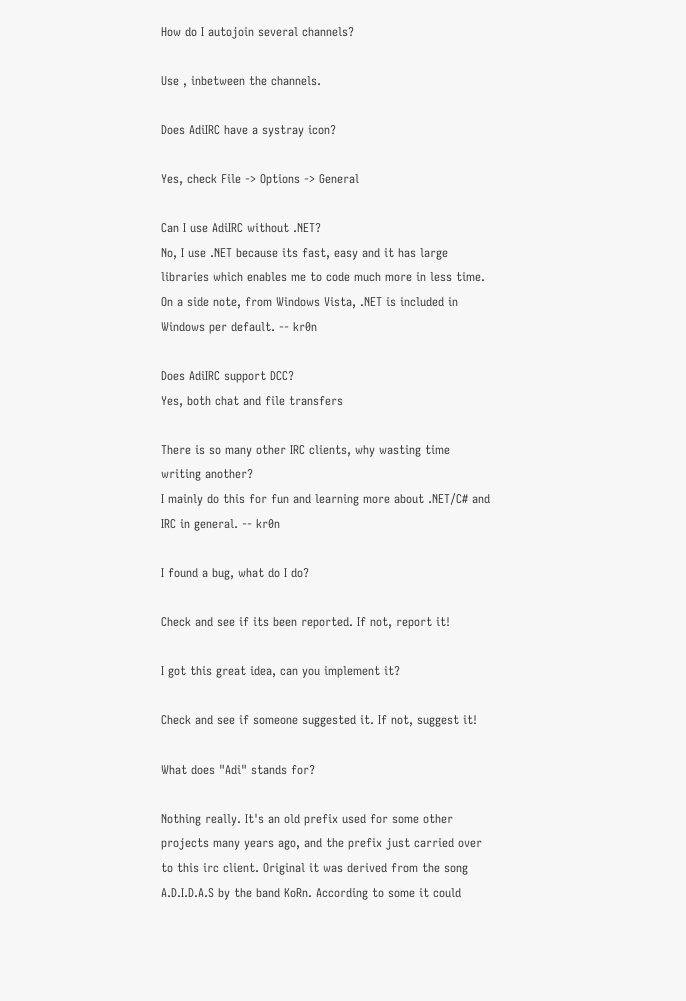How do I autojoin several channels?

Use , inbetween the channels.

Does AdiIRC have a systray icon?

Yes, check File -> Options -> General

Can I use AdiIRC without .NET?
No, I use .NET because its fast, easy and it has large libraries which enables me to code much more in less time. On a side note, from Windows Vista, .NET is included in Windows per default. -- kr0n

Does AdiIRC support DCC?
Yes, both chat and file transfers

There is so many other IRC clients, why wasting time writing another?
I mainly do this for fun and learning more about .NET/C# and IRC in general. -- kr0n

I found a bug, what do I do?

Check and see if its been reported. If not, report it!

I got this great idea, can you implement it?

Check and see if someone suggested it. If not, suggest it!

What does "Adi" stands for?

Nothing really. It's an old prefix used for some other projects many years ago, and the prefix just carried over to this irc client. Original it was derived from the song A.D.I.D.A.S by the band KoRn. According to some it could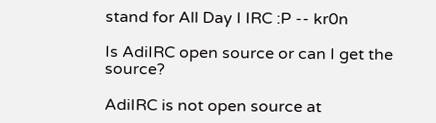stand for All Day I IRC :P -- kr0n

Is AdiIRC open source or can I get the source?

AdiIRC is not open source at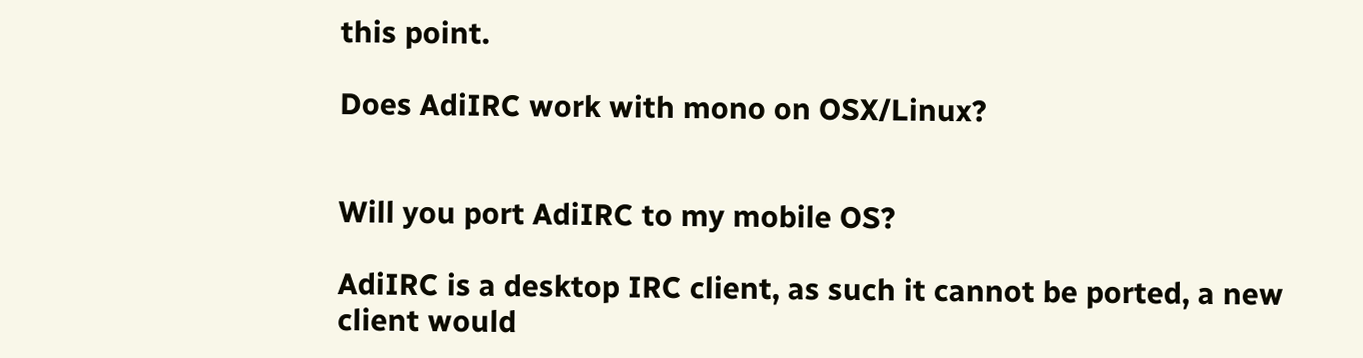this point.

Does AdiIRC work with mono on OSX/Linux?


Will you port AdiIRC to my mobile OS?

AdiIRC is a desktop IRC client, as such it cannot be ported, a new client would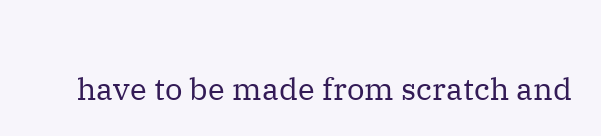have to be made from scratch and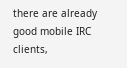there are already good mobile IRC clients,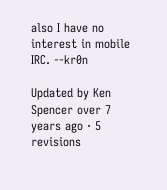also I have no interest in mobile IRC. --kr0n

Updated by Ken Spencer over 7 years ago · 5 revisions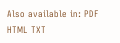Also available in: PDF HTML TXT